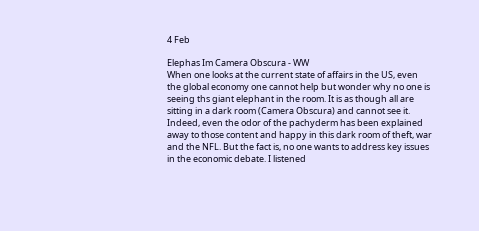4 Feb

Elephas Im Camera Obscura - WW
When one looks at the current state of affairs in the US, even the global economy one cannot help but wonder why no one is seeing ths giant elephant in the room. It is as though all are sitting in a dark room (Camera Obscura) and cannot see it. Indeed, even the odor of the pachyderm has been explained away to those content and happy in this dark room of theft, war and the NFL. But the fact is, no one wants to address key issues in the economic debate. I listened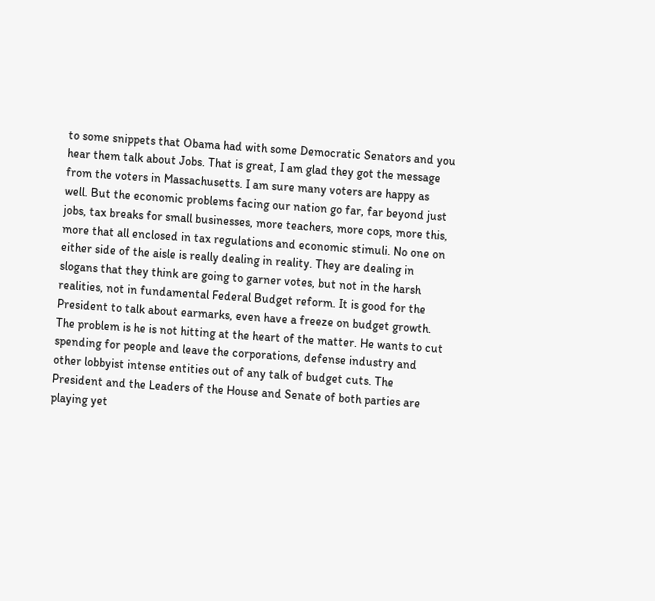to some snippets that Obama had with some Democratic Senators and you hear them talk about Jobs. That is great, I am glad they got the message from the voters in Massachusetts. I am sure many voters are happy as well. But the economic problems facing our nation go far, far beyond just jobs, tax breaks for small businesses, more teachers, more cops, more this, more that all enclosed in tax regulations and economic stimuli. No one on either side of the aisle is really dealing in reality. They are dealing in slogans that they think are going to garner votes, but not in the harsh realities, not in fundamental Federal Budget reform. It is good for the President to talk about earmarks, even have a freeze on budget growth. The problem is he is not hitting at the heart of the matter. He wants to cut spending for people and leave the corporations, defense industry and other lobbyist intense entities out of any talk of budget cuts. The President and the Leaders of the House and Senate of both parties are playing yet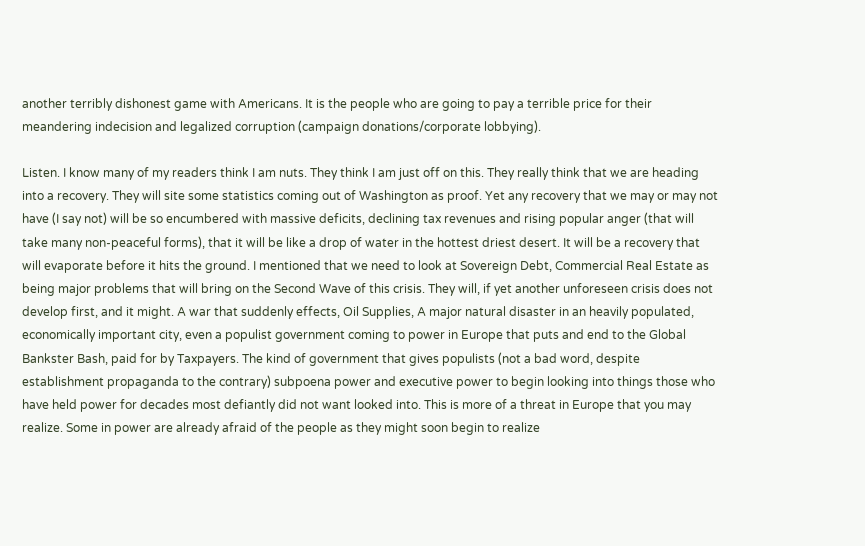another terribly dishonest game with Americans. It is the people who are going to pay a terrible price for their meandering indecision and legalized corruption (campaign donations/corporate lobbying).

Listen. I know many of my readers think I am nuts. They think I am just off on this. They really think that we are heading into a recovery. They will site some statistics coming out of Washington as proof. Yet any recovery that we may or may not have (I say not) will be so encumbered with massive deficits, declining tax revenues and rising popular anger (that will take many non-peaceful forms), that it will be like a drop of water in the hottest driest desert. It will be a recovery that will evaporate before it hits the ground. I mentioned that we need to look at Sovereign Debt, Commercial Real Estate as being major problems that will bring on the Second Wave of this crisis. They will, if yet another unforeseen crisis does not develop first, and it might. A war that suddenly effects, Oil Supplies, A major natural disaster in an heavily populated, economically important city, even a populist government coming to power in Europe that puts and end to the Global Bankster Bash, paid for by Taxpayers. The kind of government that gives populists (not a bad word, despite establishment propaganda to the contrary) subpoena power and executive power to begin looking into things those who have held power for decades most defiantly did not want looked into. This is more of a threat in Europe that you may realize. Some in power are already afraid of the people as they might soon begin to realize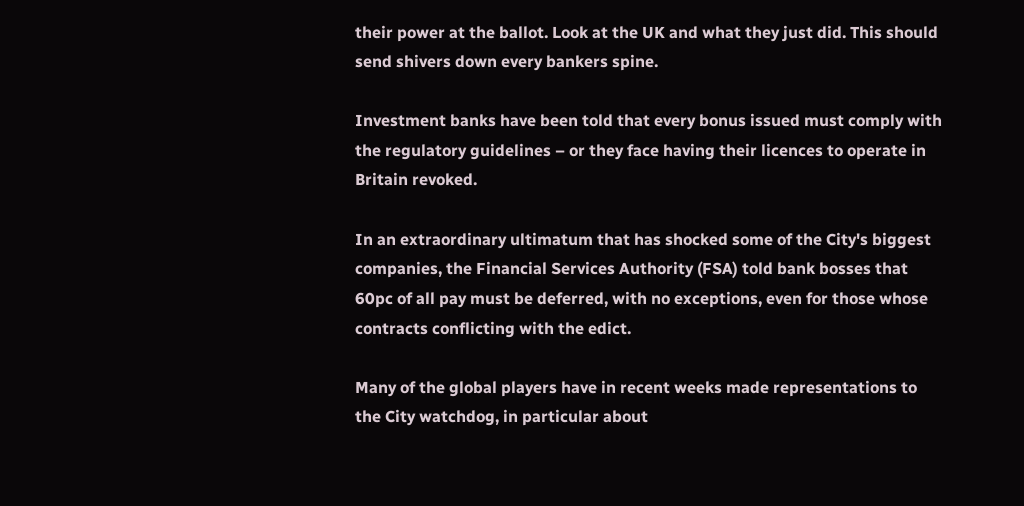their power at the ballot. Look at the UK and what they just did. This should send shivers down every bankers spine.

Investment banks have been told that every bonus issued must comply with the regulatory guidelines – or they face having their licences to operate in Britain revoked.

In an extraordinary ultimatum that has shocked some of the City's biggest companies, the Financial Services Authority (FSA) told bank bosses that 60pc of all pay must be deferred, with no exceptions, even for those whose contracts conflicting with the edict.

Many of the global players have in recent weeks made representations to the City watchdog, in particular about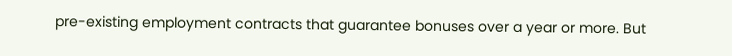pre-existing employment contracts that guarantee bonuses over a year or more. But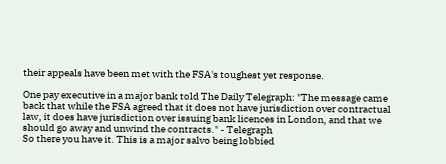their appeals have been met with the FSA's toughest yet response.

One pay executive in a major bank told The Daily Telegraph: "The message came back that while the FSA agreed that it does not have jurisdiction over contractual law, it does have jurisdiction over issuing bank licences in London, and that we should go away and unwind the contracts." - Telegraph
So there you have it. This is a major salvo being lobbied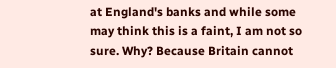at England's banks and while some may think this is a faint, I am not so sure. Why? Because Britain cannot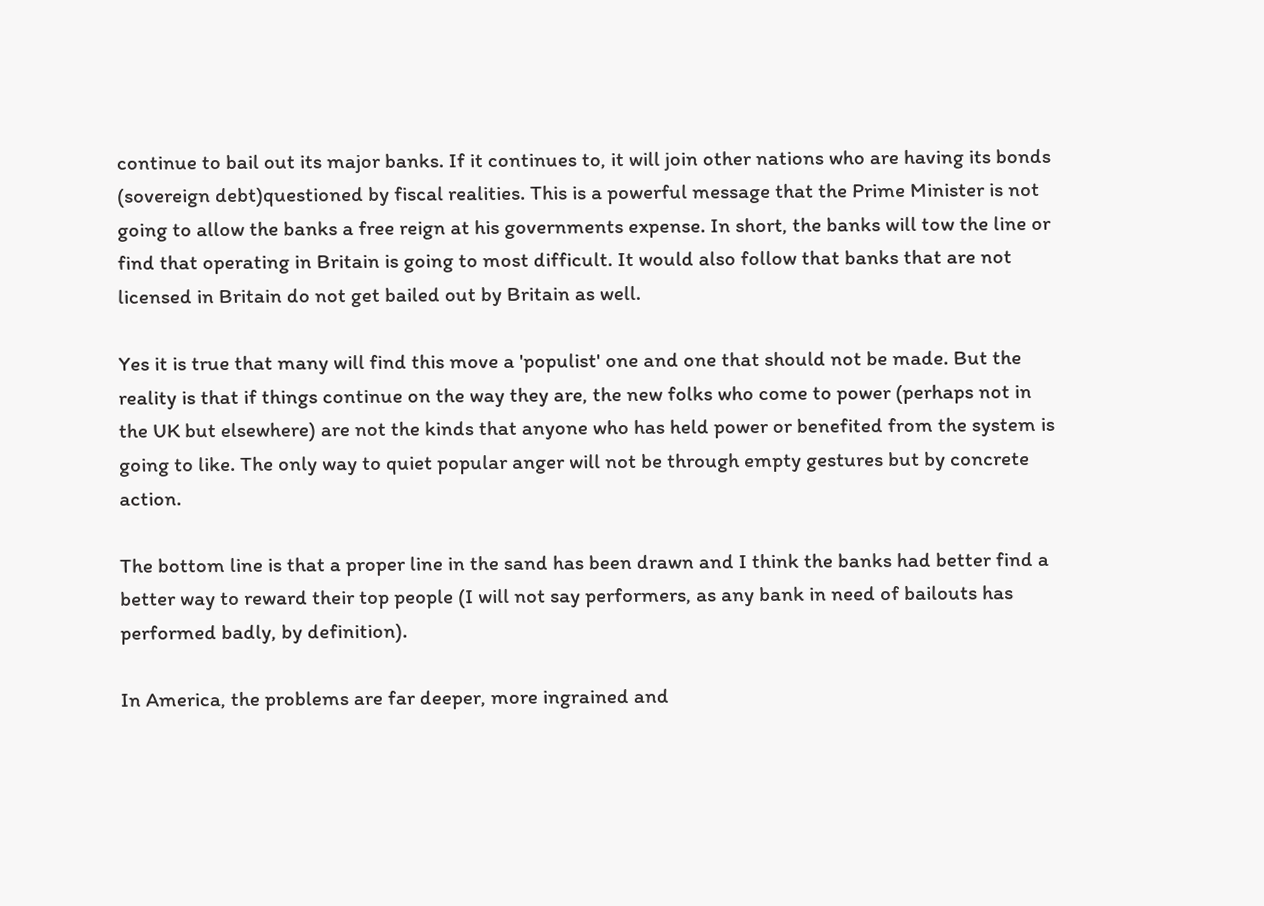continue to bail out its major banks. If it continues to, it will join other nations who are having its bonds (sovereign debt)questioned by fiscal realities. This is a powerful message that the Prime Minister is not going to allow the banks a free reign at his governments expense. In short, the banks will tow the line or find that operating in Britain is going to most difficult. It would also follow that banks that are not licensed in Britain do not get bailed out by Britain as well.

Yes it is true that many will find this move a 'populist' one and one that should not be made. But the reality is that if things continue on the way they are, the new folks who come to power (perhaps not in the UK but elsewhere) are not the kinds that anyone who has held power or benefited from the system is going to like. The only way to quiet popular anger will not be through empty gestures but by concrete action.

The bottom line is that a proper line in the sand has been drawn and I think the banks had better find a better way to reward their top people (I will not say performers, as any bank in need of bailouts has performed badly, by definition).

In America, the problems are far deeper, more ingrained and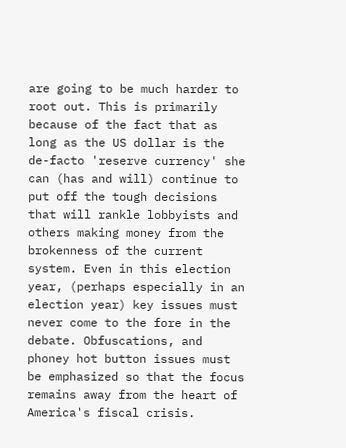are going to be much harder to root out. This is primarily because of the fact that as long as the US dollar is the de-facto 'reserve currency' she can (has and will) continue to put off the tough decisions that will rankle lobbyists and others making money from the brokenness of the current system. Even in this election year, (perhaps especially in an election year) key issues must never come to the fore in the debate. Obfuscations, and phoney hot button issues must be emphasized so that the focus remains away from the heart of America's fiscal crisis.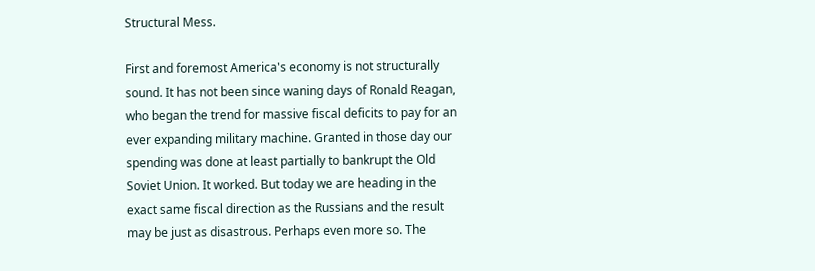Structural Mess.

First and foremost America's economy is not structurally sound. It has not been since waning days of Ronald Reagan, who began the trend for massive fiscal deficits to pay for an ever expanding military machine. Granted in those day our spending was done at least partially to bankrupt the Old Soviet Union. It worked. But today we are heading in the exact same fiscal direction as the Russians and the result may be just as disastrous. Perhaps even more so. The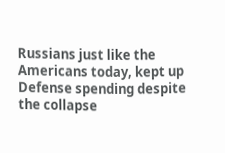Russians just like the Americans today, kept up Defense spending despite the collapse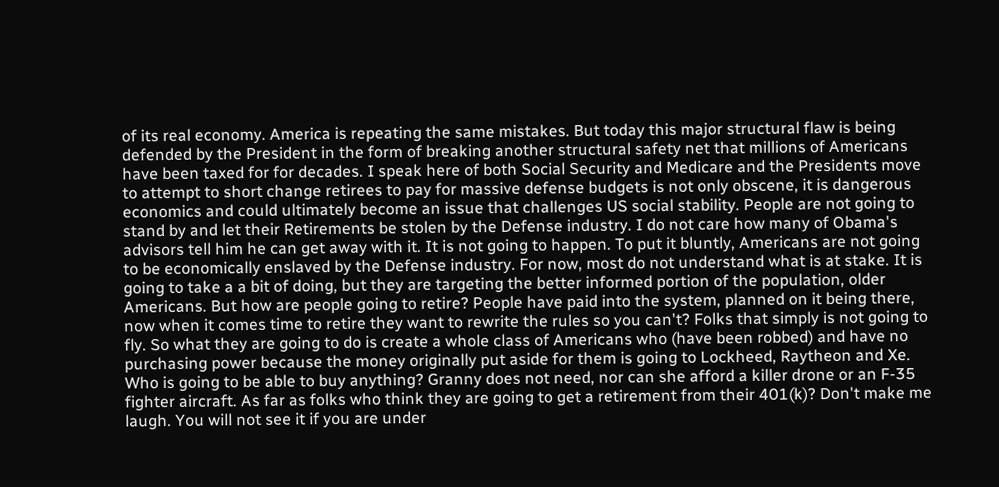of its real economy. America is repeating the same mistakes. But today this major structural flaw is being defended by the President in the form of breaking another structural safety net that millions of Americans have been taxed for for decades. I speak here of both Social Security and Medicare and the Presidents move to attempt to short change retirees to pay for massive defense budgets is not only obscene, it is dangerous economics and could ultimately become an issue that challenges US social stability. People are not going to stand by and let their Retirements be stolen by the Defense industry. I do not care how many of Obama's advisors tell him he can get away with it. It is not going to happen. To put it bluntly, Americans are not going to be economically enslaved by the Defense industry. For now, most do not understand what is at stake. It is going to take a a bit of doing, but they are targeting the better informed portion of the population, older Americans. But how are people going to retire? People have paid into the system, planned on it being there, now when it comes time to retire they want to rewrite the rules so you can't? Folks that simply is not going to fly. So what they are going to do is create a whole class of Americans who (have been robbed) and have no purchasing power because the money originally put aside for them is going to Lockheed, Raytheon and Xe. Who is going to be able to buy anything? Granny does not need, nor can she afford a killer drone or an F-35 fighter aircraft. As far as folks who think they are going to get a retirement from their 401(k)? Don't make me laugh. You will not see it if you are under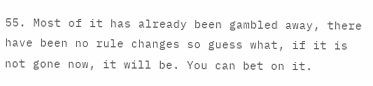55. Most of it has already been gambled away, there have been no rule changes so guess what, if it is not gone now, it will be. You can bet on it.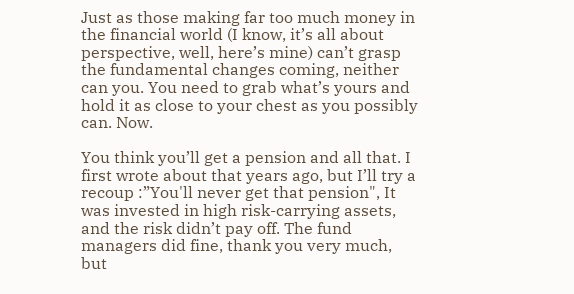Just as those making far too much money in the financial world (I know, it’s all about perspective, well, here’s mine) can’t grasp the fundamental changes coming, neither can you. You need to grab what’s yours and hold it as close to your chest as you possibly can. Now.

You think you’ll get a pension and all that. I first wrote about that years ago, but I’ll try a recoup :”You'll never get that pension", It was invested in high risk-carrying assets, and the risk didn’t pay off. The fund managers did fine, thank you very much, but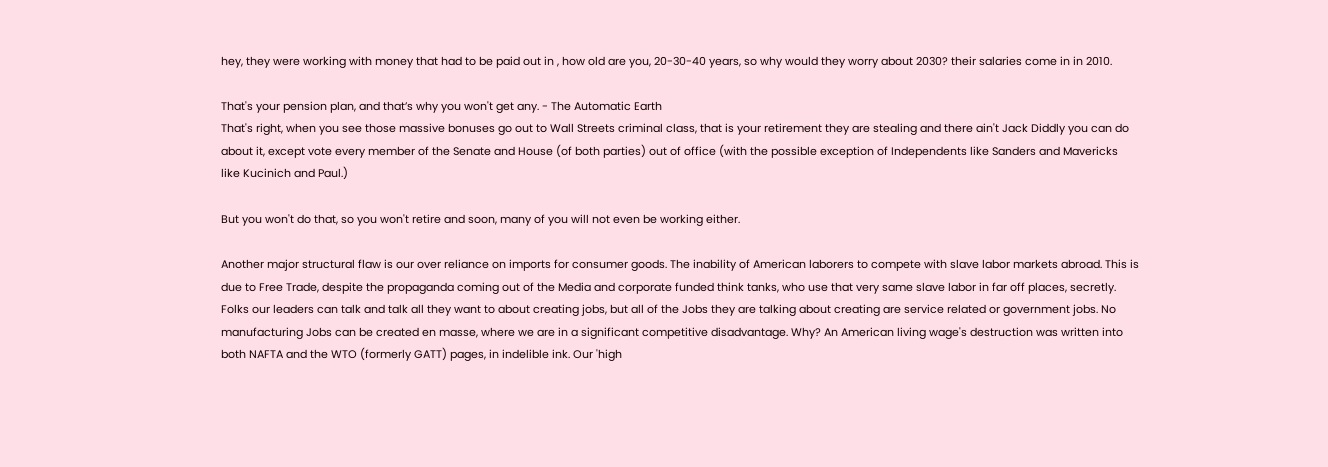hey, they were working with money that had to be paid out in , how old are you, 20-30-40 years, so why would they worry about 2030? their salaries come in in 2010.

That's your pension plan, and that’s why you won't get any. - The Automatic Earth
That's right, when you see those massive bonuses go out to Wall Streets criminal class, that is your retirement they are stealing and there ain't Jack Diddly you can do about it, except vote every member of the Senate and House (of both parties) out of office (with the possible exception of Independents like Sanders and Mavericks like Kucinich and Paul.)

But you won't do that, so you won't retire and soon, many of you will not even be working either.

Another major structural flaw is our over reliance on imports for consumer goods. The inability of American laborers to compete with slave labor markets abroad. This is due to Free Trade, despite the propaganda coming out of the Media and corporate funded think tanks, who use that very same slave labor in far off places, secretly. Folks our leaders can talk and talk all they want to about creating jobs, but all of the Jobs they are talking about creating are service related or government jobs. No manufacturing Jobs can be created en masse, where we are in a significant competitive disadvantage. Why? An American living wage's destruction was written into both NAFTA and the WTO (formerly GATT) pages, in indelible ink. Our 'high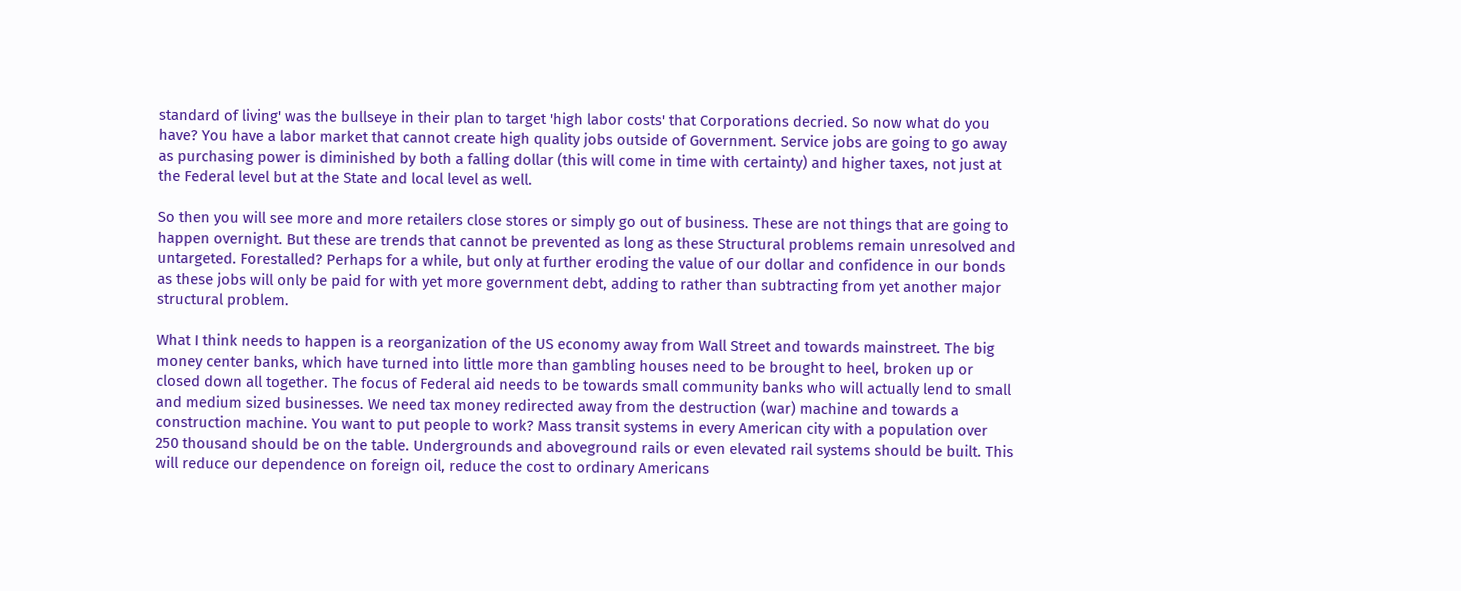standard of living' was the bullseye in their plan to target 'high labor costs' that Corporations decried. So now what do you have? You have a labor market that cannot create high quality jobs outside of Government. Service jobs are going to go away as purchasing power is diminished by both a falling dollar (this will come in time with certainty) and higher taxes, not just at the Federal level but at the State and local level as well.

So then you will see more and more retailers close stores or simply go out of business. These are not things that are going to happen overnight. But these are trends that cannot be prevented as long as these Structural problems remain unresolved and untargeted. Forestalled? Perhaps for a while, but only at further eroding the value of our dollar and confidence in our bonds as these jobs will only be paid for with yet more government debt, adding to rather than subtracting from yet another major structural problem.

What I think needs to happen is a reorganization of the US economy away from Wall Street and towards mainstreet. The big money center banks, which have turned into little more than gambling houses need to be brought to heel, broken up or closed down all together. The focus of Federal aid needs to be towards small community banks who will actually lend to small and medium sized businesses. We need tax money redirected away from the destruction (war) machine and towards a construction machine. You want to put people to work? Mass transit systems in every American city with a population over 250 thousand should be on the table. Undergrounds and aboveground rails or even elevated rail systems should be built. This will reduce our dependence on foreign oil, reduce the cost to ordinary Americans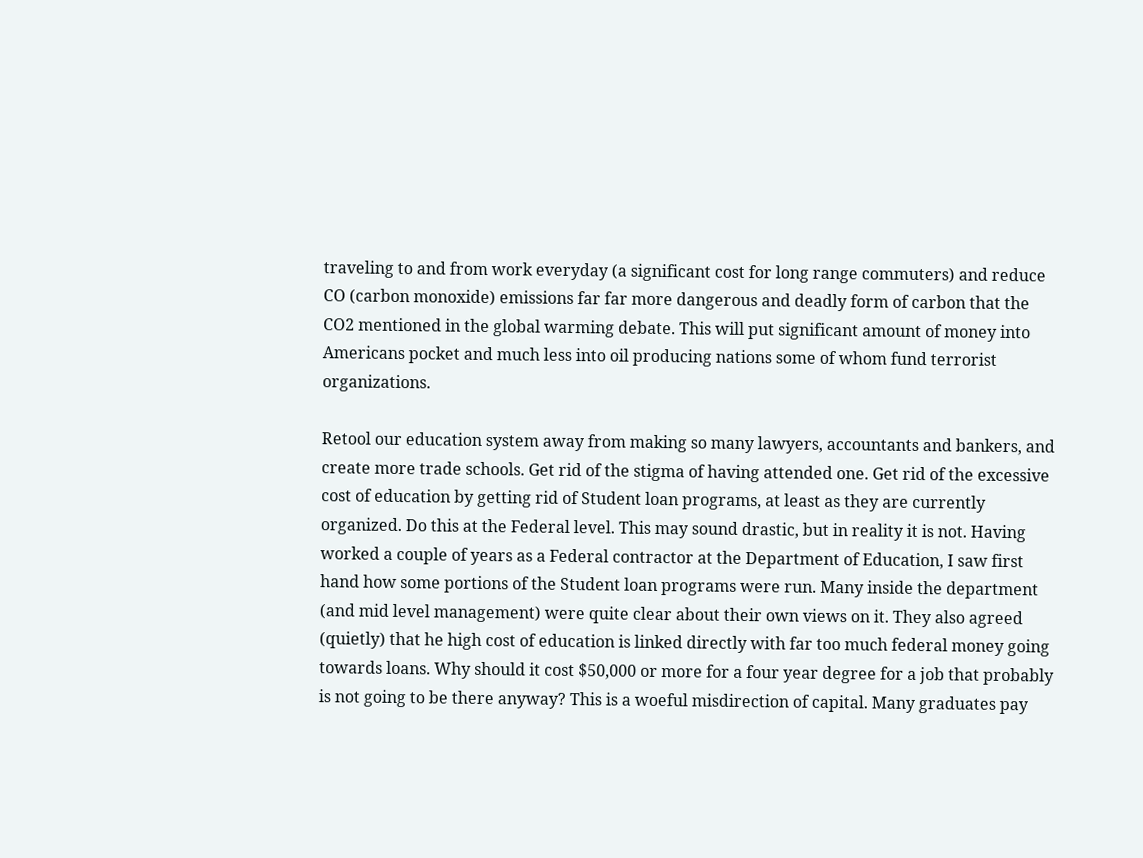traveling to and from work everyday (a significant cost for long range commuters) and reduce CO (carbon monoxide) emissions far far more dangerous and deadly form of carbon that the CO2 mentioned in the global warming debate. This will put significant amount of money into Americans pocket and much less into oil producing nations some of whom fund terrorist organizations.

Retool our education system away from making so many lawyers, accountants and bankers, and create more trade schools. Get rid of the stigma of having attended one. Get rid of the excessive cost of education by getting rid of Student loan programs, at least as they are currently organized. Do this at the Federal level. This may sound drastic, but in reality it is not. Having worked a couple of years as a Federal contractor at the Department of Education, I saw first hand how some portions of the Student loan programs were run. Many inside the department (and mid level management) were quite clear about their own views on it. They also agreed (quietly) that he high cost of education is linked directly with far too much federal money going towards loans. Why should it cost $50,000 or more for a four year degree for a job that probably is not going to be there anyway? This is a woeful misdirection of capital. Many graduates pay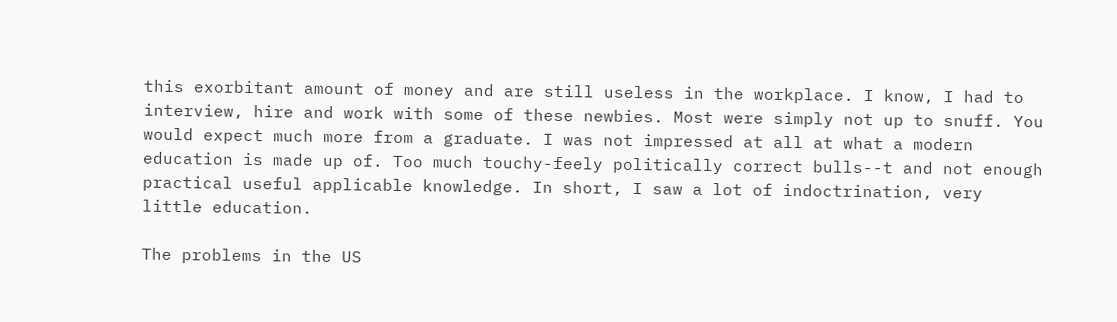this exorbitant amount of money and are still useless in the workplace. I know, I had to interview, hire and work with some of these newbies. Most were simply not up to snuff. You would expect much more from a graduate. I was not impressed at all at what a modern education is made up of. Too much touchy-feely politically correct bulls--t and not enough practical useful applicable knowledge. In short, I saw a lot of indoctrination, very little education.

The problems in the US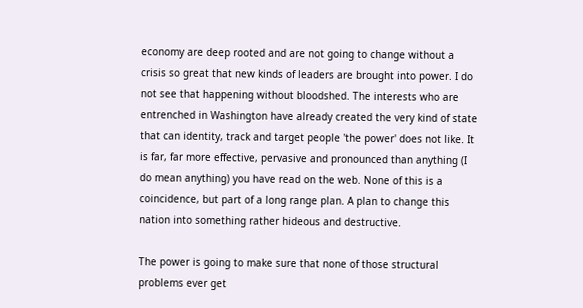economy are deep rooted and are not going to change without a crisis so great that new kinds of leaders are brought into power. I do not see that happening without bloodshed. The interests who are entrenched in Washington have already created the very kind of state that can identity, track and target people 'the power' does not like. It is far, far more effective, pervasive and pronounced than anything (I do mean anything) you have read on the web. None of this is a coincidence, but part of a long range plan. A plan to change this nation into something rather hideous and destructive.

The power is going to make sure that none of those structural problems ever get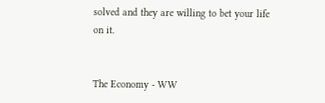solved and they are willing to bet your life on it.


The Economy - WW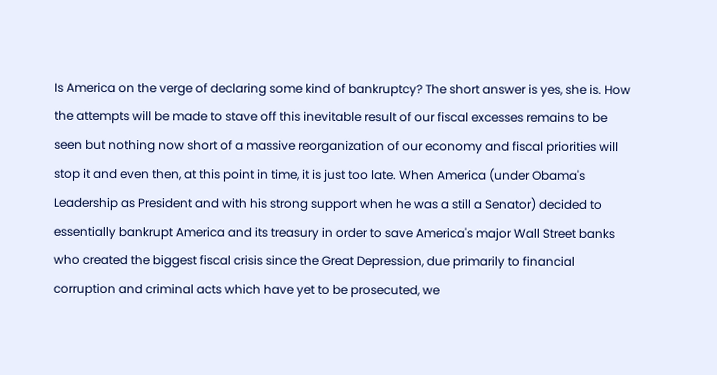Is America on the verge of declaring some kind of bankruptcy? The short answer is yes, she is. How the attempts will be made to stave off this inevitable result of our fiscal excesses remains to be seen but nothing now short of a massive reorganization of our economy and fiscal priorities will stop it and even then, at this point in time, it is just too late. When America (under Obama's Leadership as President and with his strong support when he was a still a Senator) decided to essentially bankrupt America and its treasury in order to save America's major Wall Street banks who created the biggest fiscal crisis since the Great Depression, due primarily to financial corruption and criminal acts which have yet to be prosecuted, we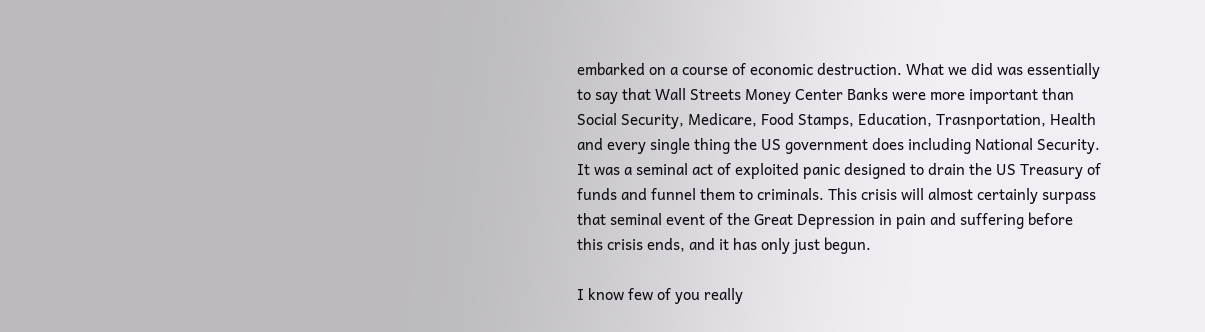embarked on a course of economic destruction. What we did was essentially to say that Wall Streets Money Center Banks were more important than Social Security, Medicare, Food Stamps, Education, Trasnportation, Health and every single thing the US government does including National Security. It was a seminal act of exploited panic designed to drain the US Treasury of funds and funnel them to criminals. This crisis will almost certainly surpass that seminal event of the Great Depression in pain and suffering before this crisis ends, and it has only just begun.

I know few of you really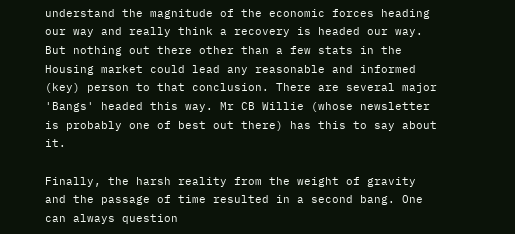understand the magnitude of the economic forces heading our way and really think a recovery is headed our way. But nothing out there other than a few stats in the Housing market could lead any reasonable and informed (key) person to that conclusion. There are several major 'Bangs' headed this way. Mr CB Willie (whose newsletter is probably one of best out there) has this to say about it.

Finally, the harsh reality from the weight of gravity and the passage of time resulted in a second bang. One can always question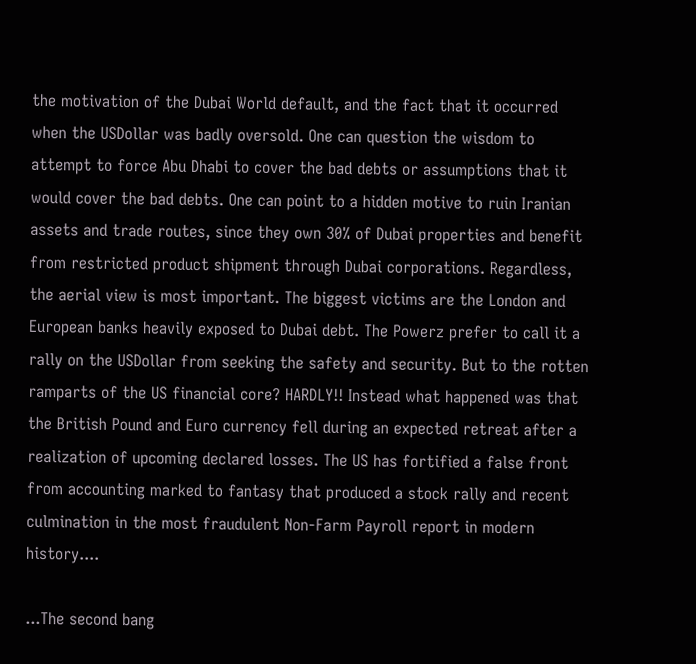the motivation of the Dubai World default, and the fact that it occurred when the USDollar was badly oversold. One can question the wisdom to attempt to force Abu Dhabi to cover the bad debts or assumptions that it would cover the bad debts. One can point to a hidden motive to ruin Iranian assets and trade routes, since they own 30% of Dubai properties and benefit from restricted product shipment through Dubai corporations. Regardless, the aerial view is most important. The biggest victims are the London and European banks heavily exposed to Dubai debt. The Powerz prefer to call it a rally on the USDollar from seeking the safety and security. But to the rotten ramparts of the US financial core? HARDLY!! Instead what happened was that the British Pound and Euro currency fell during an expected retreat after a realization of upcoming declared losses. The US has fortified a false front from accounting marked to fantasy that produced a stock rally and recent culmination in the most fraudulent Non-Farm Payroll report in modern history....

...The second bang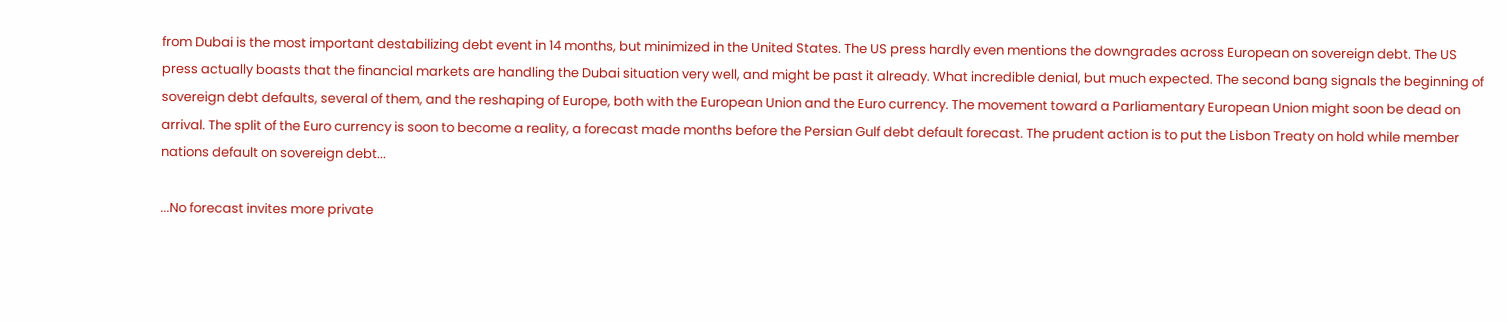from Dubai is the most important destabilizing debt event in 14 months, but minimized in the United States. The US press hardly even mentions the downgrades across European on sovereign debt. The US press actually boasts that the financial markets are handling the Dubai situation very well, and might be past it already. What incredible denial, but much expected. The second bang signals the beginning of sovereign debt defaults, several of them, and the reshaping of Europe, both with the European Union and the Euro currency. The movement toward a Parliamentary European Union might soon be dead on arrival. The split of the Euro currency is soon to become a reality, a forecast made months before the Persian Gulf debt default forecast. The prudent action is to put the Lisbon Treaty on hold while member nations default on sovereign debt...

...No forecast invites more private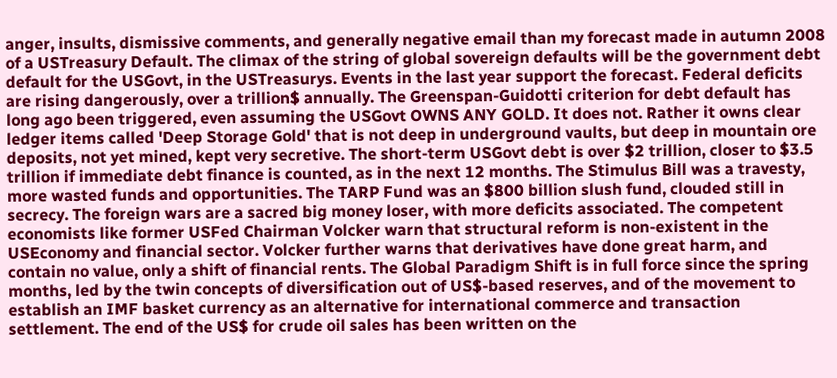anger, insults, dismissive comments, and generally negative email than my forecast made in autumn 2008 of a USTreasury Default. The climax of the string of global sovereign defaults will be the government debt default for the USGovt, in the USTreasurys. Events in the last year support the forecast. Federal deficits are rising dangerously, over a trillion$ annually. The Greenspan-Guidotti criterion for debt default has long ago been triggered, even assuming the USGovt OWNS ANY GOLD. It does not. Rather it owns clear ledger items called 'Deep Storage Gold' that is not deep in underground vaults, but deep in mountain ore deposits, not yet mined, kept very secretive. The short-term USGovt debt is over $2 trillion, closer to $3.5 trillion if immediate debt finance is counted, as in the next 12 months. The Stimulus Bill was a travesty, more wasted funds and opportunities. The TARP Fund was an $800 billion slush fund, clouded still in secrecy. The foreign wars are a sacred big money loser, with more deficits associated. The competent economists like former USFed Chairman Volcker warn that structural reform is non-existent in the USEconomy and financial sector. Volcker further warns that derivatives have done great harm, and contain no value, only a shift of financial rents. The Global Paradigm Shift is in full force since the spring months, led by the twin concepts of diversification out of US$-based reserves, and of the movement to establish an IMF basket currency as an alternative for international commerce and transaction settlement. The end of the US$ for crude oil sales has been written on the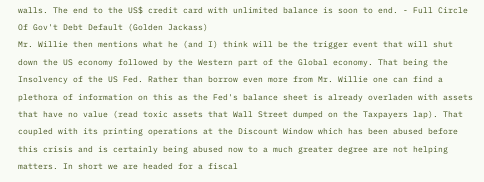walls. The end to the US$ credit card with unlimited balance is soon to end. - Full Circle Of Gov't Debt Default (Golden Jackass)
Mr. Willie then mentions what he (and I) think will be the trigger event that will shut down the US economy followed by the Western part of the Global economy. That being the Insolvency of the US Fed. Rather than borrow even more from Mr. Willie one can find a plethora of information on this as the Fed's balance sheet is already overladen with assets that have no value (read toxic assets that Wall Street dumped on the Taxpayers lap). That coupled with its printing operations at the Discount Window which has been abused before this crisis and is certainly being abused now to a much greater degree are not helping matters. In short we are headed for a fiscal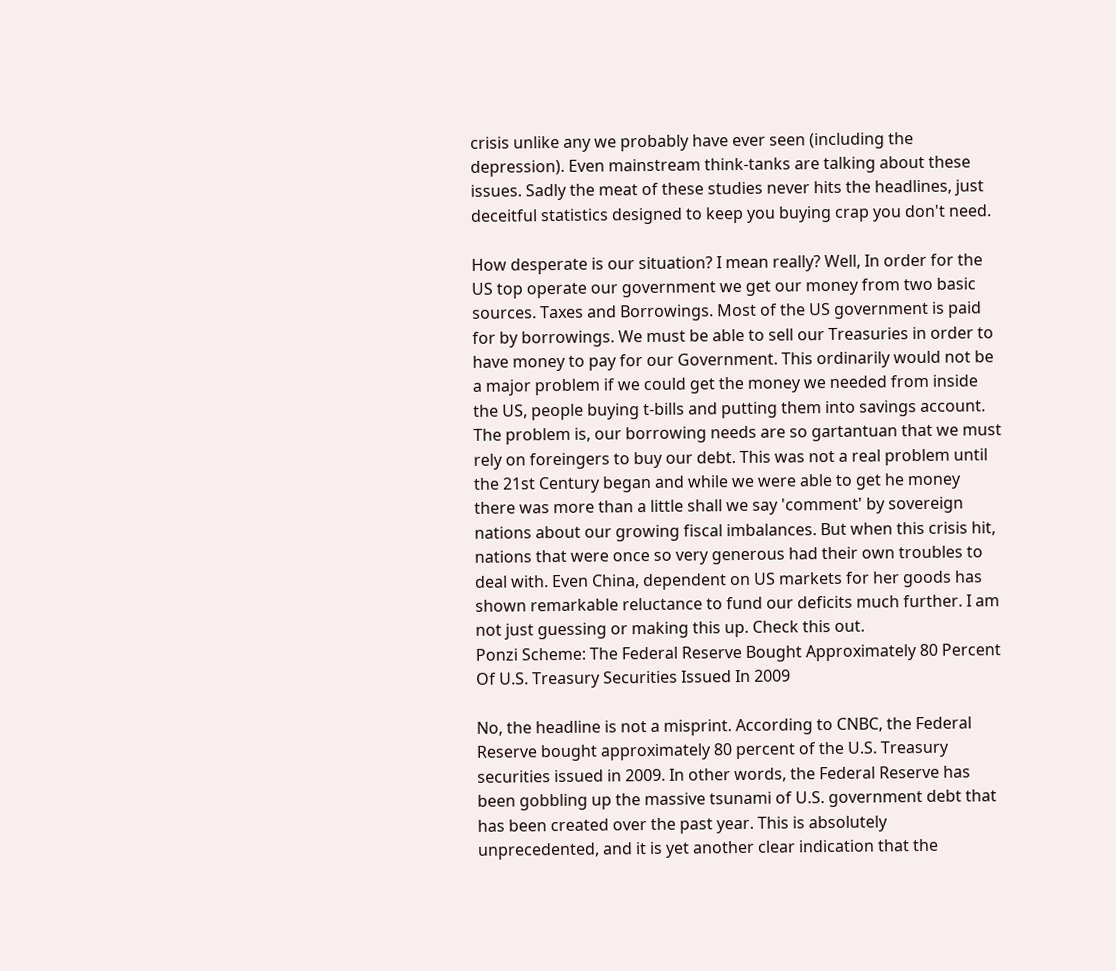crisis unlike any we probably have ever seen (including the depression). Even mainstream think-tanks are talking about these issues. Sadly the meat of these studies never hits the headlines, just deceitful statistics designed to keep you buying crap you don't need.

How desperate is our situation? I mean really? Well, In order for the US top operate our government we get our money from two basic sources. Taxes and Borrowings. Most of the US government is paid for by borrowings. We must be able to sell our Treasuries in order to have money to pay for our Government. This ordinarily would not be a major problem if we could get the money we needed from inside the US, people buying t-bills and putting them into savings account. The problem is, our borrowing needs are so gartantuan that we must rely on foreingers to buy our debt. This was not a real problem until the 21st Century began and while we were able to get he money there was more than a little shall we say 'comment' by sovereign nations about our growing fiscal imbalances. But when this crisis hit, nations that were once so very generous had their own troubles to deal with. Even China, dependent on US markets for her goods has shown remarkable reluctance to fund our deficits much further. I am not just guessing or making this up. Check this out.
Ponzi Scheme: The Federal Reserve Bought Approximately 80 Percent Of U.S. Treasury Securities Issued In 2009

No, the headline is not a misprint. According to CNBC, the Federal Reserve bought approximately 80 percent of the U.S. Treasury securities issued in 2009. In other words, the Federal Reserve has been gobbling up the massive tsunami of U.S. government debt that has been created over the past year. This is absolutely unprecedented, and it is yet another clear indication that the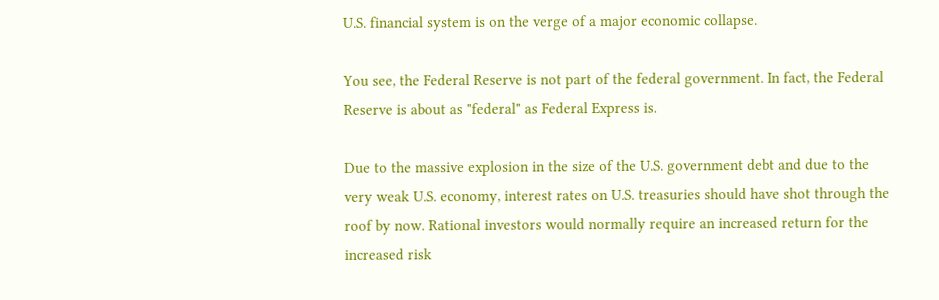U.S. financial system is on the verge of a major economic collapse.

You see, the Federal Reserve is not part of the federal government. In fact, the Federal Reserve is about as "federal" as Federal Express is.

Due to the massive explosion in the size of the U.S. government debt and due to the very weak U.S. economy, interest rates on U.S. treasuries should have shot through the roof by now. Rational investors would normally require an increased return for the increased risk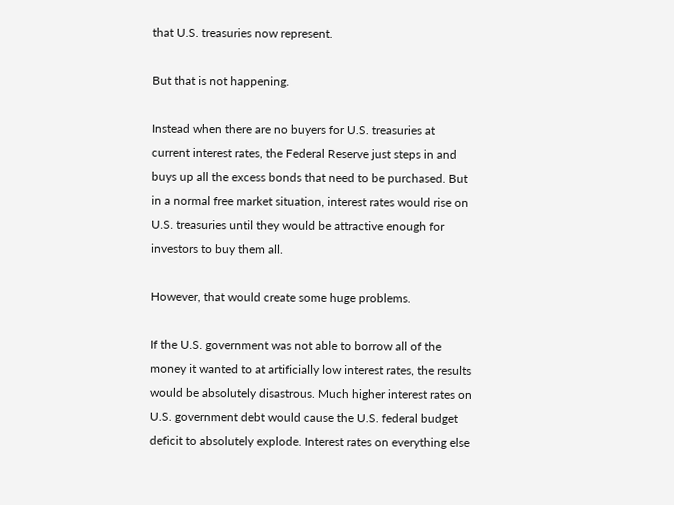that U.S. treasuries now represent.

But that is not happening.

Instead when there are no buyers for U.S. treasuries at current interest rates, the Federal Reserve just steps in and buys up all the excess bonds that need to be purchased. But in a normal free market situation, interest rates would rise on U.S. treasuries until they would be attractive enough for investors to buy them all.

However, that would create some huge problems.

If the U.S. government was not able to borrow all of the money it wanted to at artificially low interest rates, the results would be absolutely disastrous. Much higher interest rates on U.S. government debt would cause the U.S. federal budget deficit to absolutely explode. Interest rates on everything else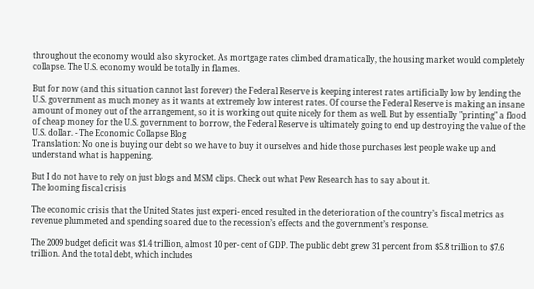throughout the economy would also skyrocket. As mortgage rates climbed dramatically, the housing market would completely collapse. The U.S. economy would be totally in flames.

But for now (and this situation cannot last forever) the Federal Reserve is keeping interest rates artificially low by lending the U.S. government as much money as it wants at extremely low interest rates. Of course the Federal Reserve is making an insane amount of money out of the arrangement, so it is working out quite nicely for them as well. But by essentially "printing" a flood of cheap money for the U.S. government to borrow, the Federal Reserve is ultimately going to end up destroying the value of the U.S. dollar. - The Economic Collapse Blog
Translation: No one is buying our debt so we have to buy it ourselves and hide those purchases lest people wake up and understand what is happening.

But I do not have to rely on just blogs and MSM clips. Check out what Pew Research has to say about it.
The looming fiscal crisis

The economic crisis that the United States just experi- enced resulted in the deterioration of the country’s fiscal metrics as revenue plummeted and spending soared due to the recession’s effects and the government’s response.

The 2009 budget deficit was $1.4 trillion, almost 10 per- cent of GDP. The public debt grew 31 percent from $5.8 trillion to $7.6 trillion. And the total debt, which includes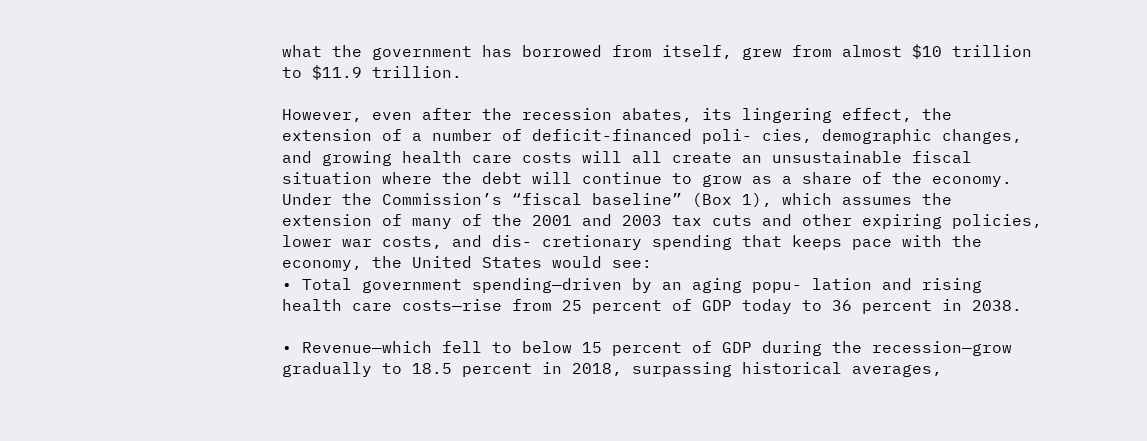what the government has borrowed from itself, grew from almost $10 trillion to $11.9 trillion.

However, even after the recession abates, its lingering effect, the extension of a number of deficit-financed poli- cies, demographic changes, and growing health care costs will all create an unsustainable fiscal situation where the debt will continue to grow as a share of the economy. Under the Commission’s “fiscal baseline” (Box 1), which assumes the extension of many of the 2001 and 2003 tax cuts and other expiring policies, lower war costs, and dis- cretionary spending that keeps pace with the economy, the United States would see:
• Total government spending—driven by an aging popu- lation and rising health care costs—rise from 25 percent of GDP today to 36 percent in 2038.

• Revenue—which fell to below 15 percent of GDP during the recession—grow gradually to 18.5 percent in 2018, surpassing historical averages,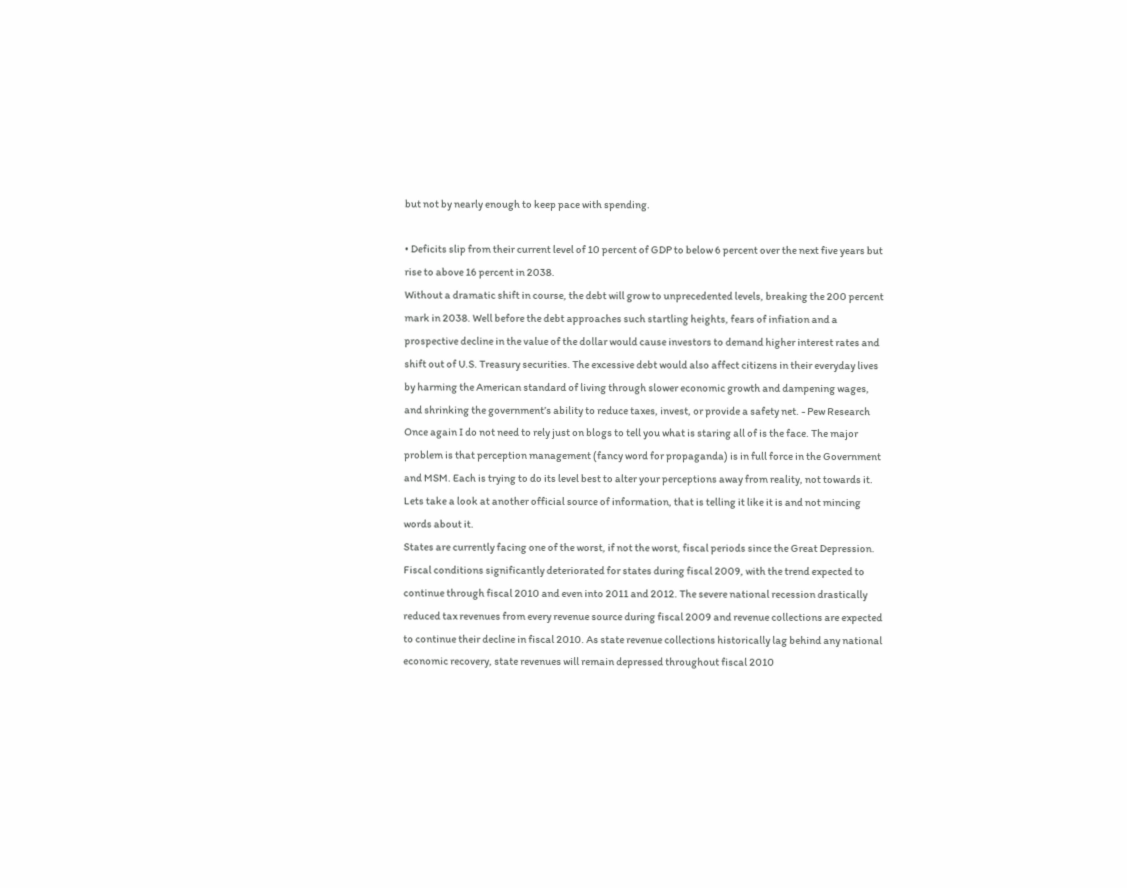but not by nearly enough to keep pace with spending.

• Deficits slip from their current level of 10 percent of GDP to below 6 percent over the next five years but rise to above 16 percent in 2038.
Without a dramatic shift in course, the debt will grow to unprecedented levels, breaking the 200 percent mark in 2038. Well before the debt approaches such startling heights, fears of infiation and a prospective decline in the value of the dollar would cause investors to demand higher interest rates and shift out of U.S. Treasury securities. The excessive debt would also affect citizens in their everyday lives by harming the American standard of living through slower economic growth and dampening wages, and shrinking the government’s ability to reduce taxes, invest, or provide a safety net. - Pew Research
Once again I do not need to rely just on blogs to tell you what is staring all of is the face. The major problem is that perception management (fancy word for propaganda) is in full force in the Government and MSM. Each is trying to do its level best to alter your perceptions away from reality, not towards it. Lets take a look at another official source of information, that is telling it like it is and not mincing words about it.
States are currently facing one of the worst, if not the worst, fiscal periods since the Great Depression. Fiscal conditions significantly deteriorated for states during fiscal 2009, with the trend expected to continue through fiscal 2010 and even into 2011 and 2012. The severe national recession drastically reduced tax revenues from every revenue source during fiscal 2009 and revenue collections are expected to continue their decline in fiscal 2010. As state revenue collections historically lag behind any national economic recovery, state revenues will remain depressed throughout fiscal 2010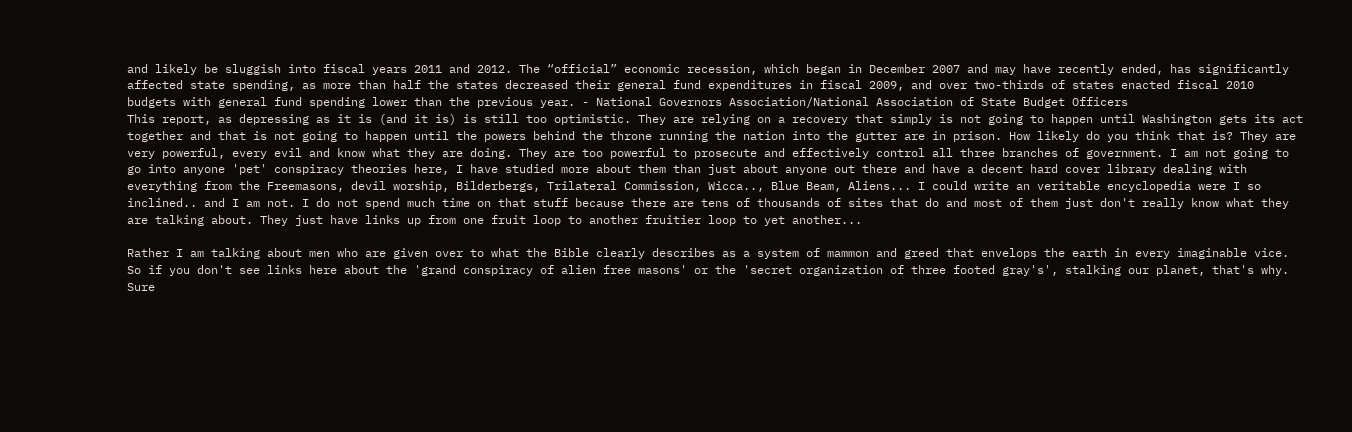and likely be sluggish into fiscal years 2011 and 2012. The “official” economic recession, which began in December 2007 and may have recently ended, has significantly affected state spending, as more than half the states decreased their general fund expenditures in fiscal 2009, and over two-thirds of states enacted fiscal 2010 budgets with general fund spending lower than the previous year. - National Governors Association/National Association of State Budget Officers
This report, as depressing as it is (and it is) is still too optimistic. They are relying on a recovery that simply is not going to happen until Washington gets its act together and that is not going to happen until the powers behind the throne running the nation into the gutter are in prison. How likely do you think that is? They are very powerful, every evil and know what they are doing. They are too powerful to prosecute and effectively control all three branches of government. I am not going to go into anyone 'pet' conspiracy theories here, I have studied more about them than just about anyone out there and have a decent hard cover library dealing with everything from the Freemasons, devil worship, Bilderbergs, Trilateral Commission, Wicca.., Blue Beam, Aliens... I could write an veritable encyclopedia were I so inclined.. and I am not. I do not spend much time on that stuff because there are tens of thousands of sites that do and most of them just don't really know what they are talking about. They just have links up from one fruit loop to another fruitier loop to yet another...

Rather I am talking about men who are given over to what the Bible clearly describes as a system of mammon and greed that envelops the earth in every imaginable vice. So if you don't see links here about the 'grand conspiracy of alien free masons' or the 'secret organization of three footed gray's', stalking our planet, that's why. Sure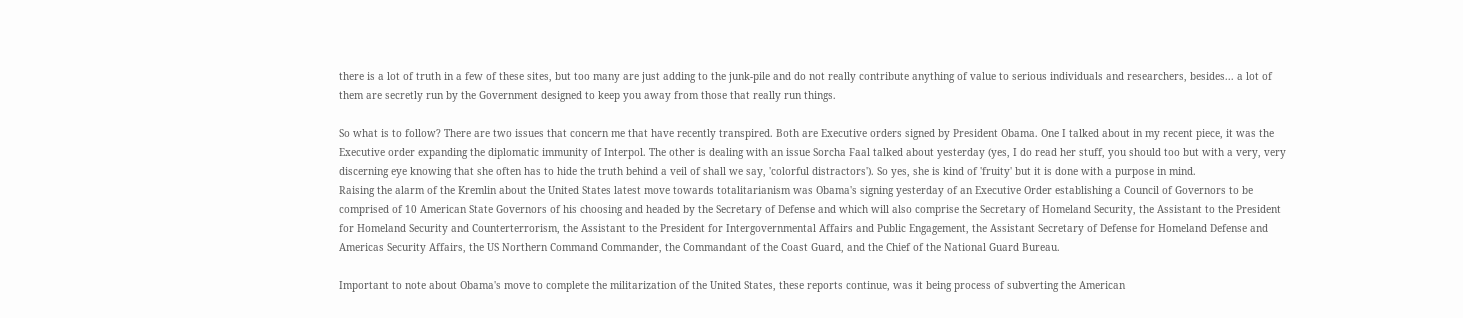there is a lot of truth in a few of these sites, but too many are just adding to the junk-pile and do not really contribute anything of value to serious individuals and researchers, besides... a lot of them are secretly run by the Government designed to keep you away from those that really run things.

So what is to follow? There are two issues that concern me that have recently transpired. Both are Executive orders signed by President Obama. One I talked about in my recent piece, it was the Executive order expanding the diplomatic immunity of Interpol. The other is dealing with an issue Sorcha Faal talked about yesterday (yes, I do read her stuff, you should too but with a very, very discerning eye knowing that she often has to hide the truth behind a veil of shall we say, 'colorful distractors'). So yes, she is kind of 'fruity' but it is done with a purpose in mind.
Raising the alarm of the Kremlin about the United States latest move towards totalitarianism was Obama's signing yesterday of an Executive Order establishing a Council of Governors to be comprised of 10 American State Governors of his choosing and headed by the Secretary of Defense and which will also comprise the Secretary of Homeland Security, the Assistant to the President for Homeland Security and Counterterrorism, the Assistant to the President for Intergovernmental Affairs and Public Engagement, the Assistant Secretary of Defense for Homeland Defense and Americas Security Affairs, the US Northern Command Commander, the Commandant of the Coast Guard, and the Chief of the National Guard Bureau.

Important to note about Obama's move to complete the militarization of the United States, these reports continue, was it being process of subverting the American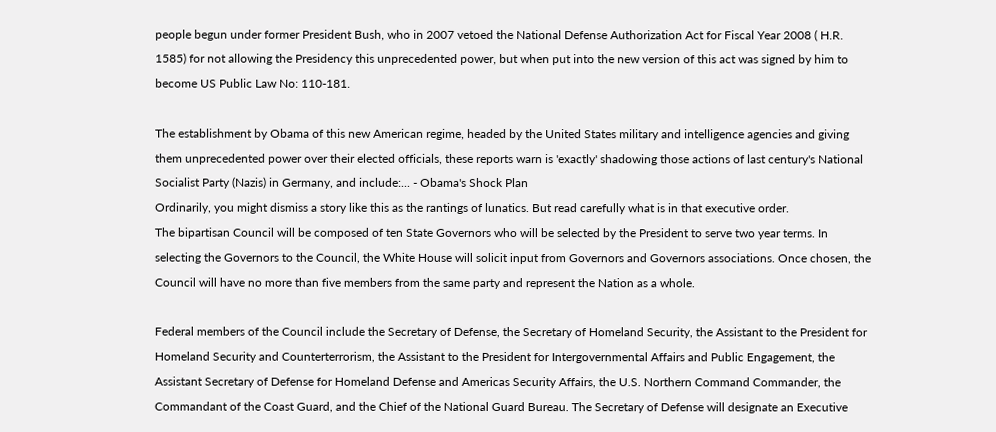people begun under former President Bush, who in 2007 vetoed the National Defense Authorization Act for Fiscal Year 2008 ( H.R. 1585) for not allowing the Presidency this unprecedented power, but when put into the new version of this act was signed by him to become US Public Law No: 110-181.

The establishment by Obama of this new American regime, headed by the United States military and intelligence agencies and giving them unprecedented power over their elected officials, these reports warn is 'exactly' shadowing those actions of last century's National Socialist Party (Nazis) in Germany, and include:... - Obama's Shock Plan
Ordinarily, you might dismiss a story like this as the rantings of lunatics. But read carefully what is in that executive order.
The bipartisan Council will be composed of ten State Governors who will be selected by the President to serve two year terms. In selecting the Governors to the Council, the White House will solicit input from Governors and Governors associations. Once chosen, the Council will have no more than five members from the same party and represent the Nation as a whole.

Federal members of the Council include the Secretary of Defense, the Secretary of Homeland Security, the Assistant to the President for Homeland Security and Counterterrorism, the Assistant to the President for Intergovernmental Affairs and Public Engagement, the Assistant Secretary of Defense for Homeland Defense and Americas Security Affairs, the U.S. Northern Command Commander, the Commandant of the Coast Guard, and the Chief of the National Guard Bureau. The Secretary of Defense will designate an Executive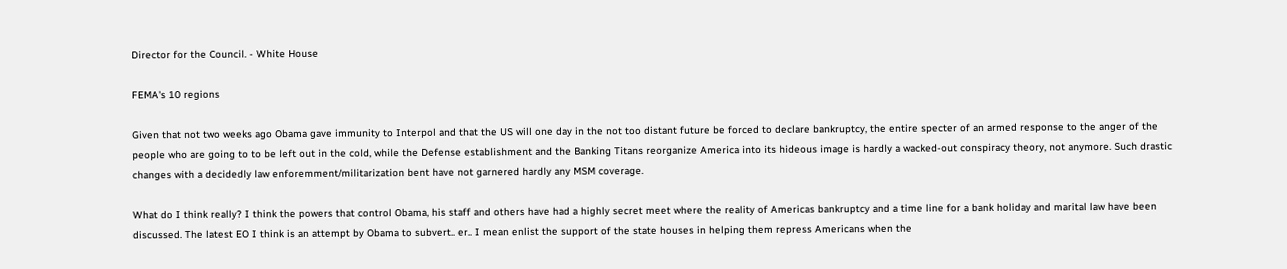Director for the Council. - White House

FEMA's 10 regions

Given that not two weeks ago Obama gave immunity to Interpol and that the US will one day in the not too distant future be forced to declare bankruptcy, the entire specter of an armed response to the anger of the people who are going to to be left out in the cold, while the Defense establishment and the Banking Titans reorganize America into its hideous image is hardly a wacked-out conspiracy theory, not anymore. Such drastic changes with a decidedly law enforemment/militarization bent have not garnered hardly any MSM coverage.

What do I think really? I think the powers that control Obama, his staff and others have had a highly secret meet where the reality of Americas bankruptcy and a time line for a bank holiday and marital law have been discussed. The latest EO I think is an attempt by Obama to subvert.. er.. I mean enlist the support of the state houses in helping them repress Americans when the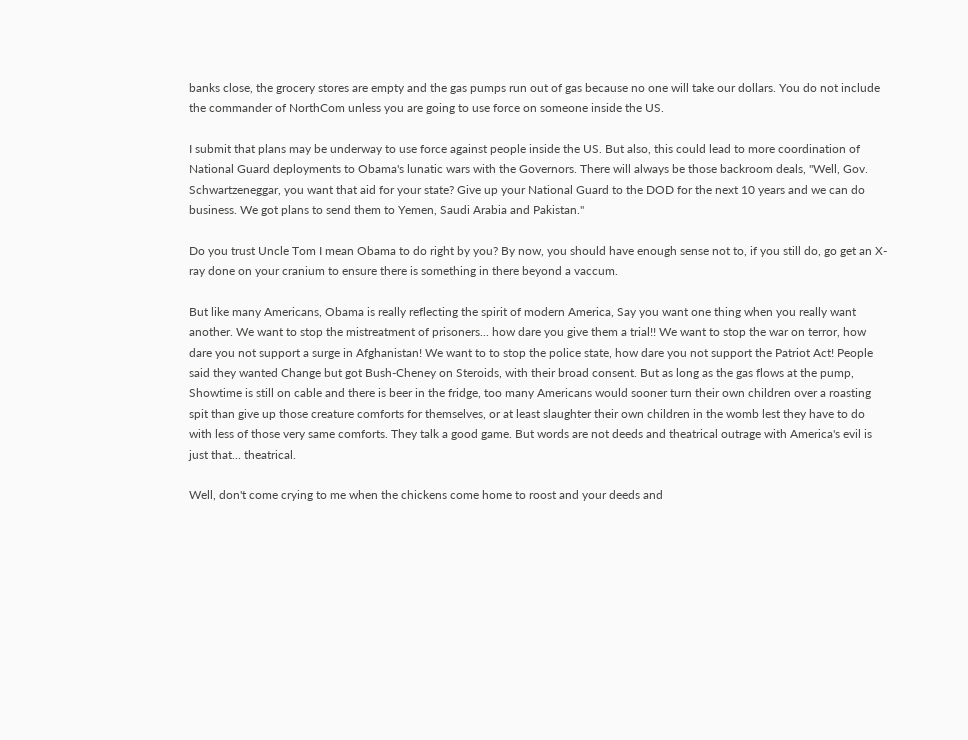banks close, the grocery stores are empty and the gas pumps run out of gas because no one will take our dollars. You do not include the commander of NorthCom unless you are going to use force on someone inside the US.

I submit that plans may be underway to use force against people inside the US. But also, this could lead to more coordination of National Guard deployments to Obama's lunatic wars with the Governors. There will always be those backroom deals, "Well, Gov. Schwartzeneggar, you want that aid for your state? Give up your National Guard to the DOD for the next 10 years and we can do business. We got plans to send them to Yemen, Saudi Arabia and Pakistan."

Do you trust Uncle Tom I mean Obama to do right by you? By now, you should have enough sense not to, if you still do, go get an X-ray done on your cranium to ensure there is something in there beyond a vaccum.

But like many Americans, Obama is really reflecting the spirit of modern America, Say you want one thing when you really want another. We want to stop the mistreatment of prisoners... how dare you give them a trial!! We want to stop the war on terror, how dare you not support a surge in Afghanistan! We want to to stop the police state, how dare you not support the Patriot Act! People said they wanted Change but got Bush-Cheney on Steroids, with their broad consent. But as long as the gas flows at the pump, Showtime is still on cable and there is beer in the fridge, too many Americans would sooner turn their own children over a roasting spit than give up those creature comforts for themselves, or at least slaughter their own children in the womb lest they have to do with less of those very same comforts. They talk a good game. But words are not deeds and theatrical outrage with America's evil is just that... theatrical.

Well, don't come crying to me when the chickens come home to roost and your deeds and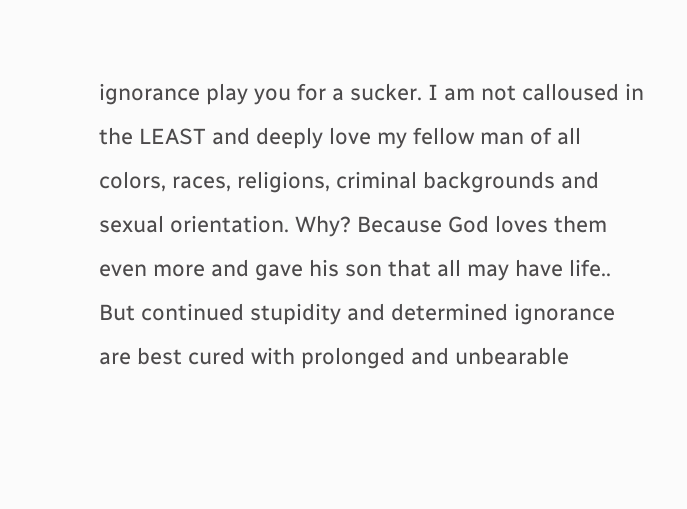ignorance play you for a sucker. I am not calloused in the LEAST and deeply love my fellow man of all colors, races, religions, criminal backgrounds and sexual orientation. Why? Because God loves them even more and gave his son that all may have life.. But continued stupidity and determined ignorance are best cured with prolonged and unbearable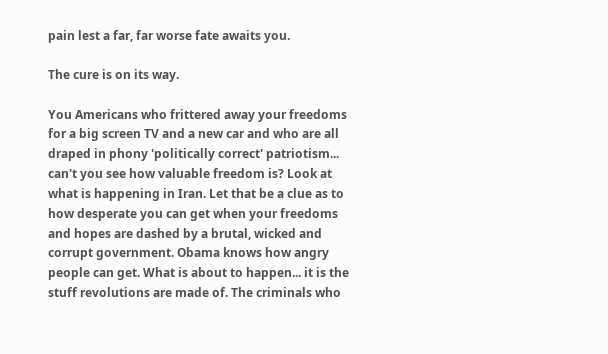pain lest a far, far worse fate awaits you.

The cure is on its way.

You Americans who frittered away your freedoms for a big screen TV and a new car and who are all draped in phony 'politically correct' patriotism... can't you see how valuable freedom is? Look at what is happening in Iran. Let that be a clue as to how desperate you can get when your freedoms and hopes are dashed by a brutal, wicked and corrupt government. Obama knows how angry people can get. What is about to happen... it is the stuff revolutions are made of. The criminals who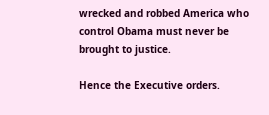wrecked and robbed America who control Obama must never be brought to justice.

Hence the Executive orders.